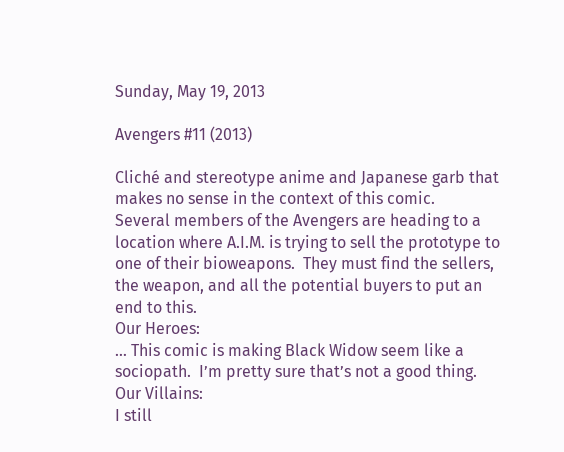Sunday, May 19, 2013

Avengers #11 (2013)

Cliché and stereotype anime and Japanese garb that makes no sense in the context of this comic.
Several members of the Avengers are heading to a location where A.I.M. is trying to sell the prototype to one of their bioweapons.  They must find the sellers, the weapon, and all the potential buyers to put an end to this.
Our Heroes:
… This comic is making Black Widow seem like a sociopath.  I’m pretty sure that’s not a good thing.
Our Villains:
I still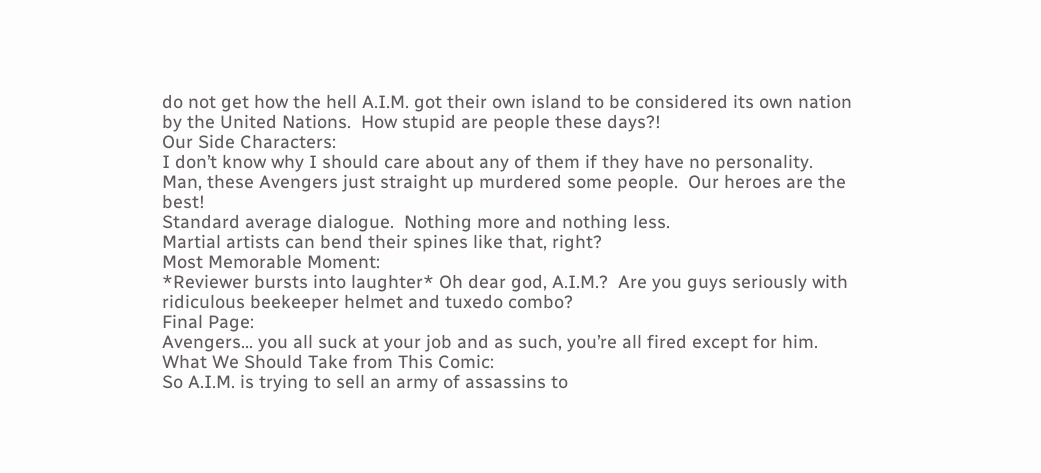do not get how the hell A.I.M. got their own island to be considered its own nation by the United Nations.  How stupid are people these days?!
Our Side Characters:
I don’t know why I should care about any of them if they have no personality.
Man, these Avengers just straight up murdered some people.  Our heroes are the best!
Standard average dialogue.  Nothing more and nothing less.
Martial artists can bend their spines like that, right?
Most Memorable Moment:
*Reviewer bursts into laughter* Oh dear god, A.I.M.?  Are you guys seriously with ridiculous beekeeper helmet and tuxedo combo?
Final Page:
Avengers… you all suck at your job and as such, you’re all fired except for him.
What We Should Take from This Comic:
So A.I.M. is trying to sell an army of assassins to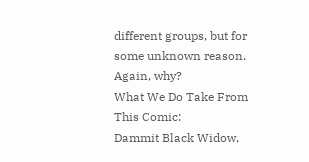different groups, but for some unknown reason.  Again, why?
What We Do Take From This Comic:
Dammit Black Widow,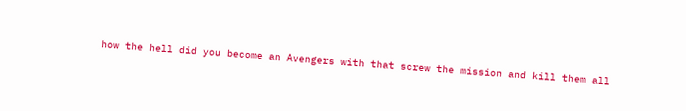how the hell did you become an Avengers with that screw the mission and kill them all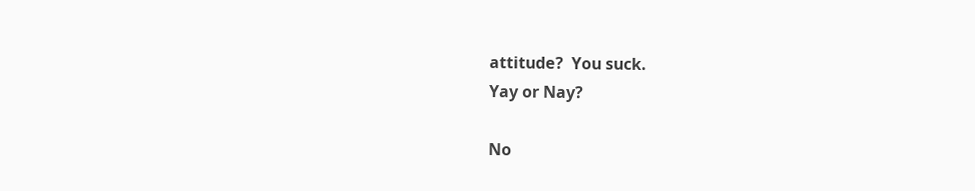attitude?  You suck.
Yay or Nay?

No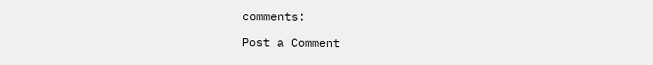comments:

Post a Comment